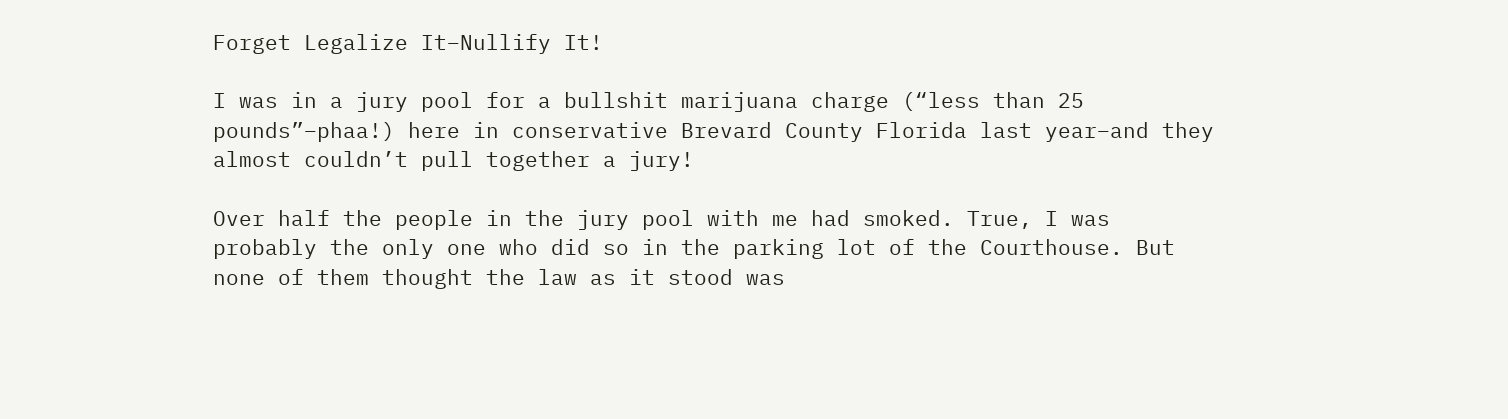Forget Legalize It–Nullify It!

I was in a jury pool for a bullshit marijuana charge (“less than 25 pounds”–phaa!) here in conservative Brevard County Florida last year–and they almost couldn’t pull together a jury!

Over half the people in the jury pool with me had smoked. True, I was probably the only one who did so in the parking lot of the Courthouse. But none of them thought the law as it stood was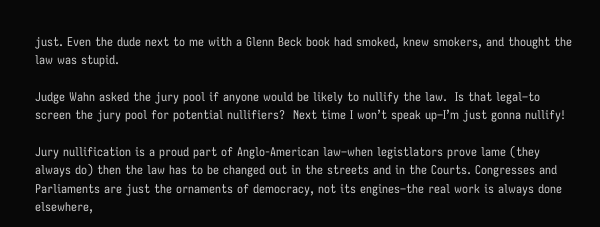just. Even the dude next to me with a Glenn Beck book had smoked, knew smokers, and thought the law was stupid.

Judge Wahn asked the jury pool if anyone would be likely to nullify the law.  Is that legal–to screen the jury pool for potential nullifiers?  Next time I won’t speak up–I’m just gonna nullify!

Jury nullification is a proud part of Anglo-American law–when legistlators prove lame (they always do) then the law has to be changed out in the streets and in the Courts. Congresses and Parliaments are just the ornaments of democracy, not its engines–the real work is always done elsewhere,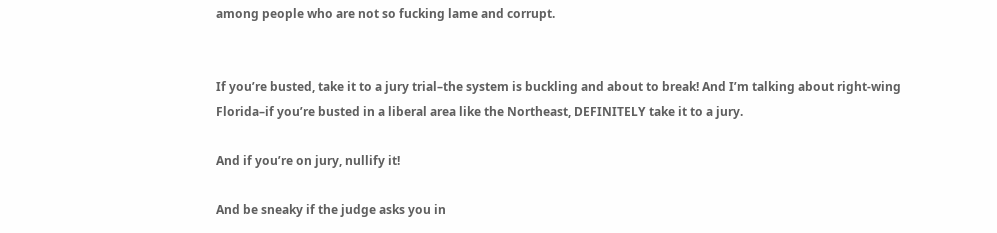among people who are not so fucking lame and corrupt.


If you’re busted, take it to a jury trial–the system is buckling and about to break! And I’m talking about right-wing Florida–if you’re busted in a liberal area like the Northeast, DEFINITELY take it to a jury.

And if you’re on jury, nullify it!

And be sneaky if the judge asks you in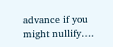advance if you might nullify….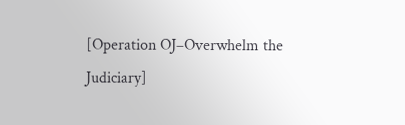[Operation OJ–Overwhelm the Judiciary]